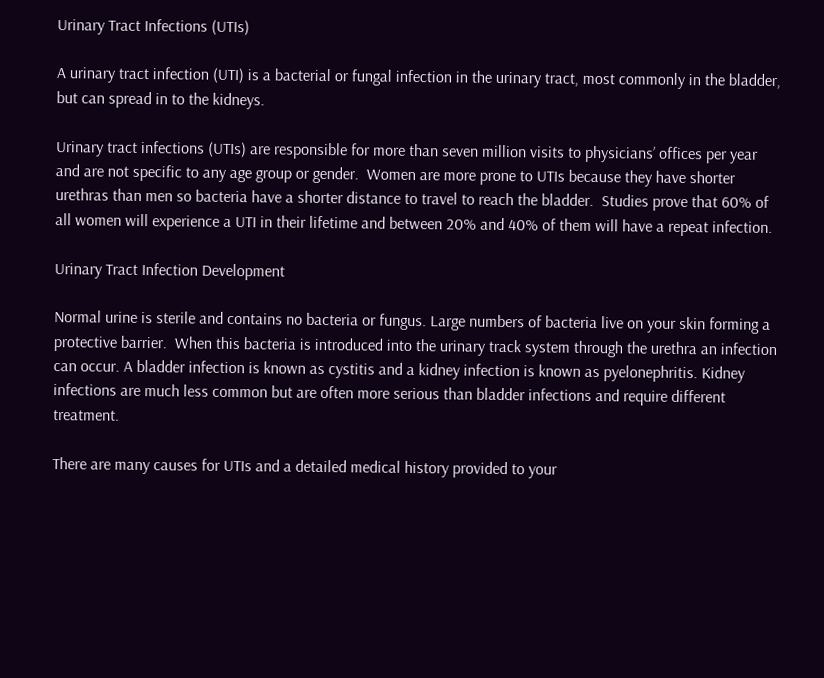Urinary Tract Infections (UTIs)

A urinary tract infection (UTI) is a bacterial or fungal infection in the urinary tract, most commonly in the bladder, but can spread in to the kidneys.

Urinary tract infections (UTIs) are responsible for more than seven million visits to physicians’ offices per year and are not specific to any age group or gender.  Women are more prone to UTIs because they have shorter urethras than men so bacteria have a shorter distance to travel to reach the bladder.  Studies prove that 60% of all women will experience a UTI in their lifetime and between 20% and 40% of them will have a repeat infection.

Urinary Tract Infection Development

Normal urine is sterile and contains no bacteria or fungus. Large numbers of bacteria live on your skin forming a protective barrier.  When this bacteria is introduced into the urinary track system through the urethra an infection can occur. A bladder infection is known as cystitis and a kidney infection is known as pyelonephritis. Kidney infections are much less common but are often more serious than bladder infections and require different treatment.

There are many causes for UTIs and a detailed medical history provided to your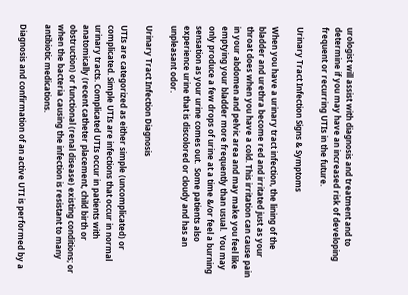urologist will assist with diagnosis and treatment and to determine if you may have an increased risk of developing frequent or recurring UTIs in the future.

Urinary Tract Infection Signs & Symptoms

When you have a urinary tract infection, the lining of the bladder and urethra become red and irritated just as your throat does when you have a cold. This irritation can cause pain in your abdomen and pelvic area and may make you feel like emptying your bladder more frequently than usual.  You may only produce a few drops of urine at a time &/or feel a burning sensation as your urine comes out.  Some patients also experience urine that is discolored or cloudy and has an unpleasant odor.

Urinary Tract Infection Diagnosis

UTIs are categorized as either simple (uncomplicated) or complicated. Simple UTIs are infections that occur in normal urinary tracts. Complicated UTIs occur in patients with anatomically (recent catheter placement, child birth or obstruction) or functional (renal disease) existing conditions; or when the bacteria causing the infection is resistant to many antibiotic medications.

Diagnosis and confirmation of an active UTI is performed by a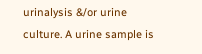urinalysis &/or urine culture. A urine sample is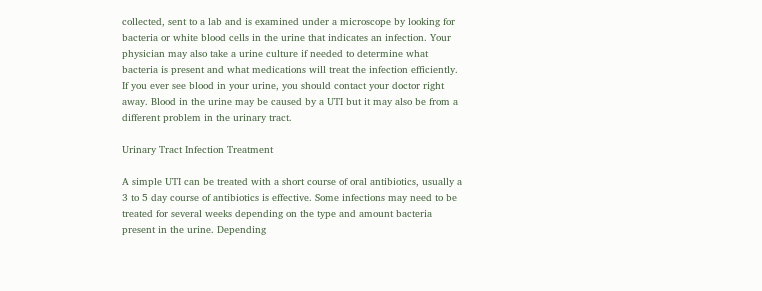collected, sent to a lab and is examined under a microscope by looking for bacteria or white blood cells in the urine that indicates an infection. Your physician may also take a urine culture if needed to determine what bacteria is present and what medications will treat the infection efficiently. If you ever see blood in your urine, you should contact your doctor right away. Blood in the urine may be caused by a UTI but it may also be from a different problem in the urinary tract.

Urinary Tract Infection Treatment

A simple UTI can be treated with a short course of oral antibiotics, usually a 3 to 5 day course of antibiotics is effective. Some infections may need to be treated for several weeks depending on the type and amount bacteria present in the urine. Depending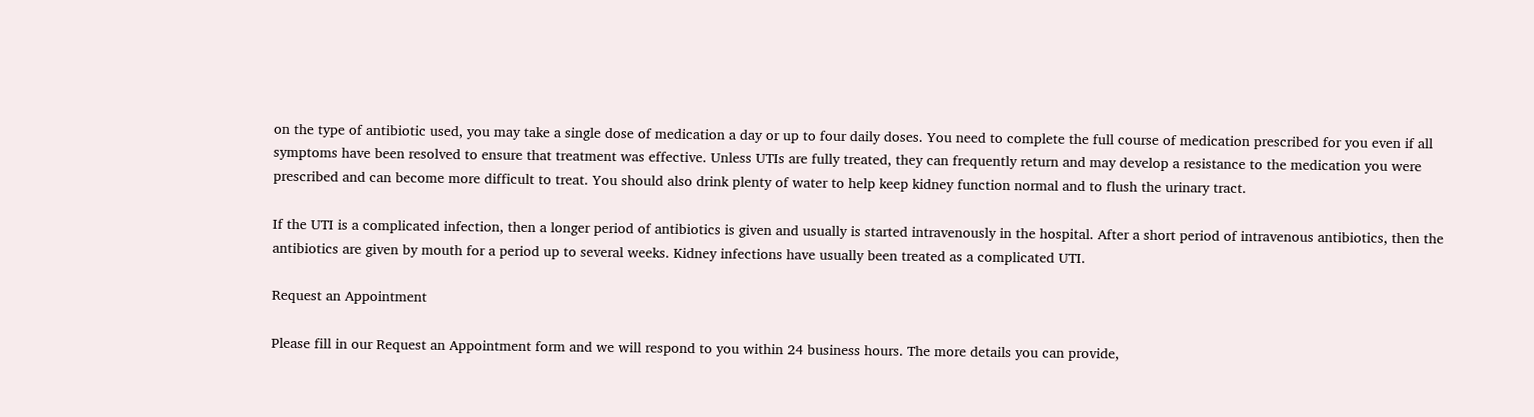on the type of antibiotic used, you may take a single dose of medication a day or up to four daily doses. You need to complete the full course of medication prescribed for you even if all symptoms have been resolved to ensure that treatment was effective. Unless UTIs are fully treated, they can frequently return and may develop a resistance to the medication you were prescribed and can become more difficult to treat. You should also drink plenty of water to help keep kidney function normal and to flush the urinary tract.

If the UTI is a complicated infection, then a longer period of antibiotics is given and usually is started intravenously in the hospital. After a short period of intravenous antibiotics, then the antibiotics are given by mouth for a period up to several weeks. Kidney infections have usually been treated as a complicated UTI.

Request an Appointment

Please fill in our Request an Appointment form and we will respond to you within 24 business hours. The more details you can provide,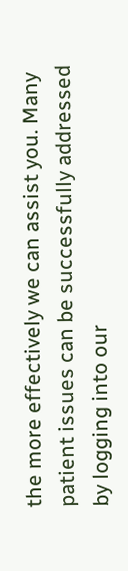the more effectively we can assist you. Many patient issues can be successfully addressed by logging into our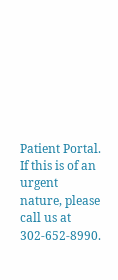Patient Portal.
If this is of an urgent nature, please call us at 302-652-8990.